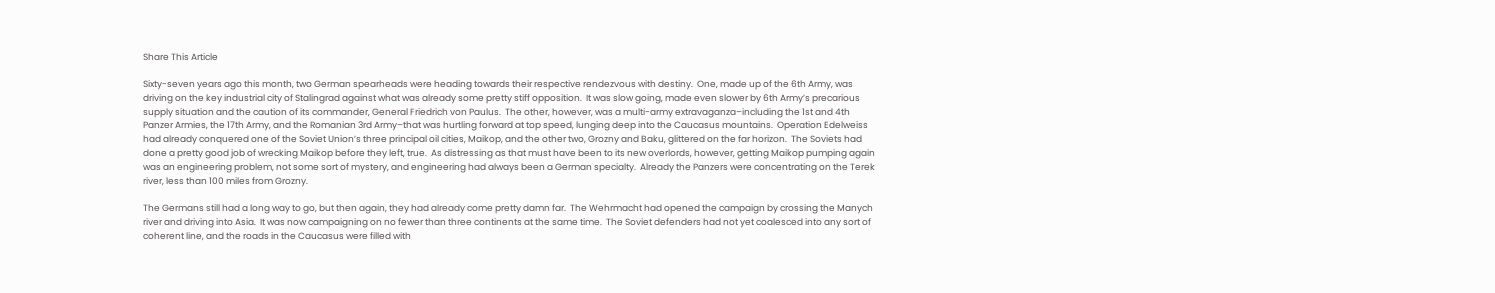Share This Article

Sixty-seven years ago this month, two German spearheads were heading towards their respective rendezvous with destiny.  One, made up of the 6th Army, was driving on the key industrial city of Stalingrad against what was already some pretty stiff opposition.  It was slow going, made even slower by 6th Army’s precarious supply situation and the caution of its commander, General Friedrich von Paulus.  The other, however, was a multi-army extravaganza–including the 1st and 4th Panzer Armies, the 17th Army, and the Romanian 3rd Army–that was hurtling forward at top speed, lunging deep into the Caucasus mountains.  Operation Edelweiss had already conquered one of the Soviet Union’s three principal oil cities, Maikop, and the other two, Grozny and Baku, glittered on the far horizon.  The Soviets had done a pretty good job of wrecking Maikop before they left, true.  As distressing as that must have been to its new overlords, however, getting Maikop pumping again was an engineering problem, not some sort of mystery, and engineering had always been a German specialty.  Already the Panzers were concentrating on the Terek river, less than 100 miles from Grozny.

The Germans still had a long way to go, but then again, they had already come pretty damn far.  The Wehrmacht had opened the campaign by crossing the Manych river and driving into Asia.  It was now campaigning on no fewer than three continents at the same time.  The Soviet defenders had not yet coalesced into any sort of coherent line, and the roads in the Caucasus were filled with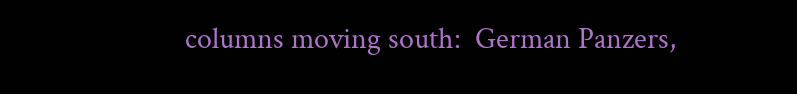columns moving south:  German Panzers,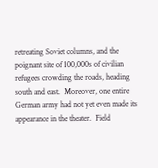retreating Soviet columns, and the poignant site of 100,000s of civilian refugees crowding the roads, heading south and east.  Moreover, one entire German army had not yet even made its appearance in the theater.  Field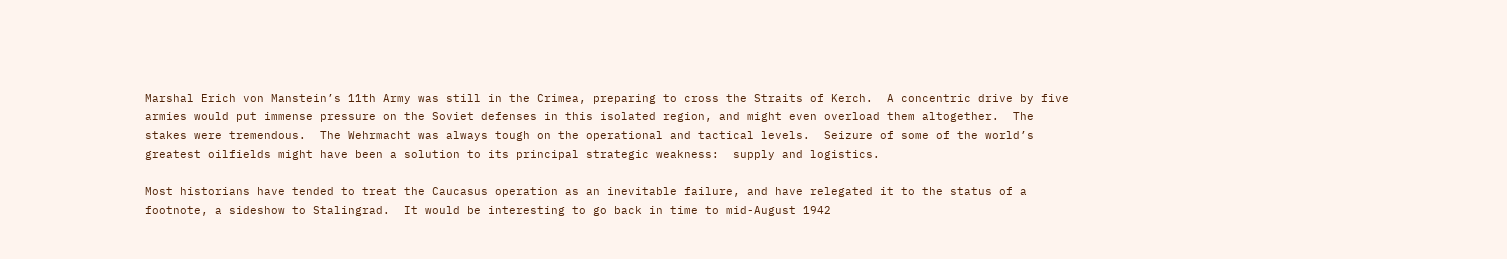Marshal Erich von Manstein’s 11th Army was still in the Crimea, preparing to cross the Straits of Kerch.  A concentric drive by five armies would put immense pressure on the Soviet defenses in this isolated region, and might even overload them altogether.  The stakes were tremendous.  The Wehrmacht was always tough on the operational and tactical levels.  Seizure of some of the world’s greatest oilfields might have been a solution to its principal strategic weakness:  supply and logistics.

Most historians have tended to treat the Caucasus operation as an inevitable failure, and have relegated it to the status of a footnote, a sideshow to Stalingrad.  It would be interesting to go back in time to mid-August 1942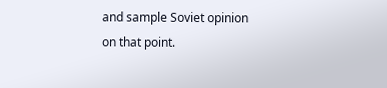and sample Soviet opinion on that point.